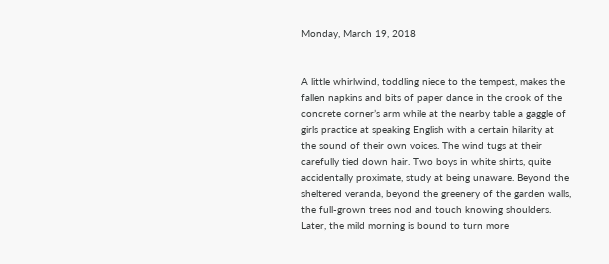Monday, March 19, 2018


A little whirlwind, toddling niece to the tempest, makes the fallen napkins and bits of paper dance in the crook of the concrete corner’s arm while at the nearby table a gaggle of girls practice at speaking English with a certain hilarity at the sound of their own voices. The wind tugs at their carefully tied down hair. Two boys in white shirts, quite accidentally proximate, study at being unaware. Beyond the sheltered veranda, beyond the greenery of the garden walls, the full-grown trees nod and touch knowing shoulders. Later, the mild morning is bound to turn more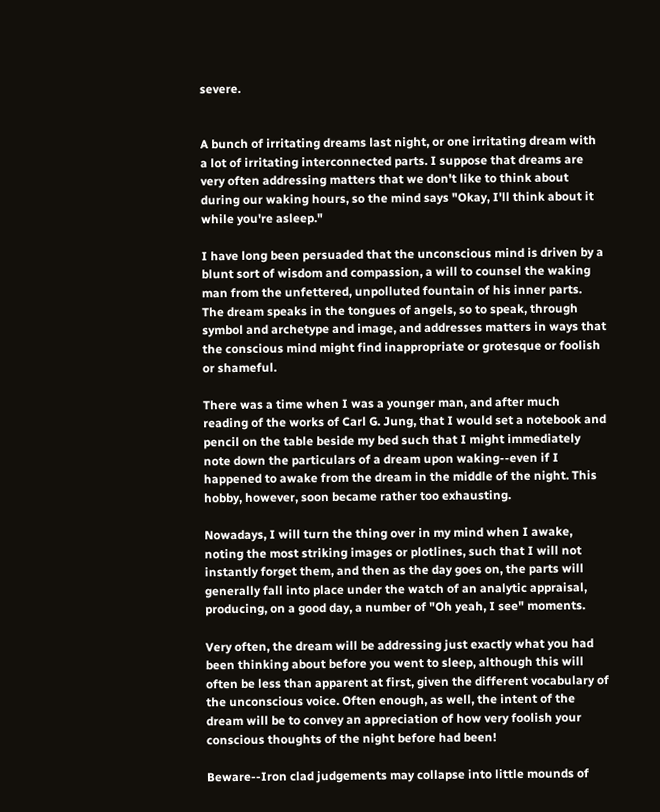severe.


A bunch of irritating dreams last night, or one irritating dream with a lot of irritating interconnected parts. I suppose that dreams are very often addressing matters that we don't like to think about during our waking hours, so the mind says "Okay, I'll think about it while you're asleep."

I have long been persuaded that the unconscious mind is driven by a blunt sort of wisdom and compassion, a will to counsel the waking man from the unfettered, unpolluted fountain of his inner parts. The dream speaks in the tongues of angels, so to speak, through symbol and archetype and image, and addresses matters in ways that the conscious mind might find inappropriate or grotesque or foolish or shameful.

There was a time when I was a younger man, and after much reading of the works of Carl G. Jung, that I would set a notebook and pencil on the table beside my bed such that I might immediately note down the particulars of a dream upon waking--even if I happened to awake from the dream in the middle of the night. This hobby, however, soon became rather too exhausting.

Nowadays, I will turn the thing over in my mind when I awake, noting the most striking images or plotlines, such that I will not instantly forget them, and then as the day goes on, the parts will generally fall into place under the watch of an analytic appraisal, producing, on a good day, a number of "Oh yeah, I see" moments.

Very often, the dream will be addressing just exactly what you had been thinking about before you went to sleep, although this will often be less than apparent at first, given the different vocabulary of the unconscious voice. Often enough, as well, the intent of the dream will be to convey an appreciation of how very foolish your conscious thoughts of the night before had been!

Beware--Iron clad judgements may collapse into little mounds of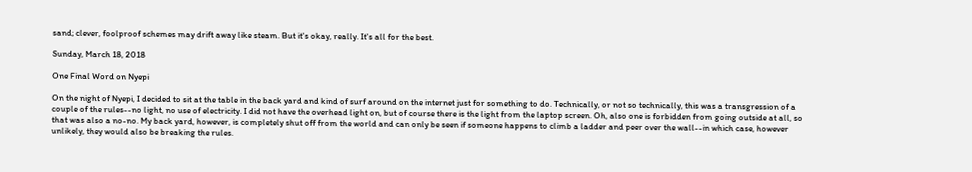sand; clever, foolproof schemes may drift away like steam. But it's okay, really. It's all for the best.

Sunday, March 18, 2018

One Final Word on Nyepi

On the night of Nyepi, I decided to sit at the table in the back yard and kind of surf around on the internet just for something to do. Technically, or not so technically, this was a transgression of a couple of the rules--no light, no use of electricity. I did not have the overhead light on, but of course there is the light from the laptop screen. Oh, also one is forbidden from going outside at all, so that was also a no-no. My back yard, however, is completely shut off from the world and can only be seen if someone happens to climb a ladder and peer over the wall--in which case, however unlikely, they would also be breaking the rules.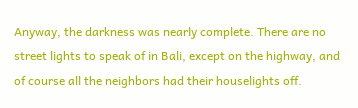Anyway, the darkness was nearly complete. There are no street lights to speak of in Bali, except on the highway, and of course all the neighbors had their houselights off.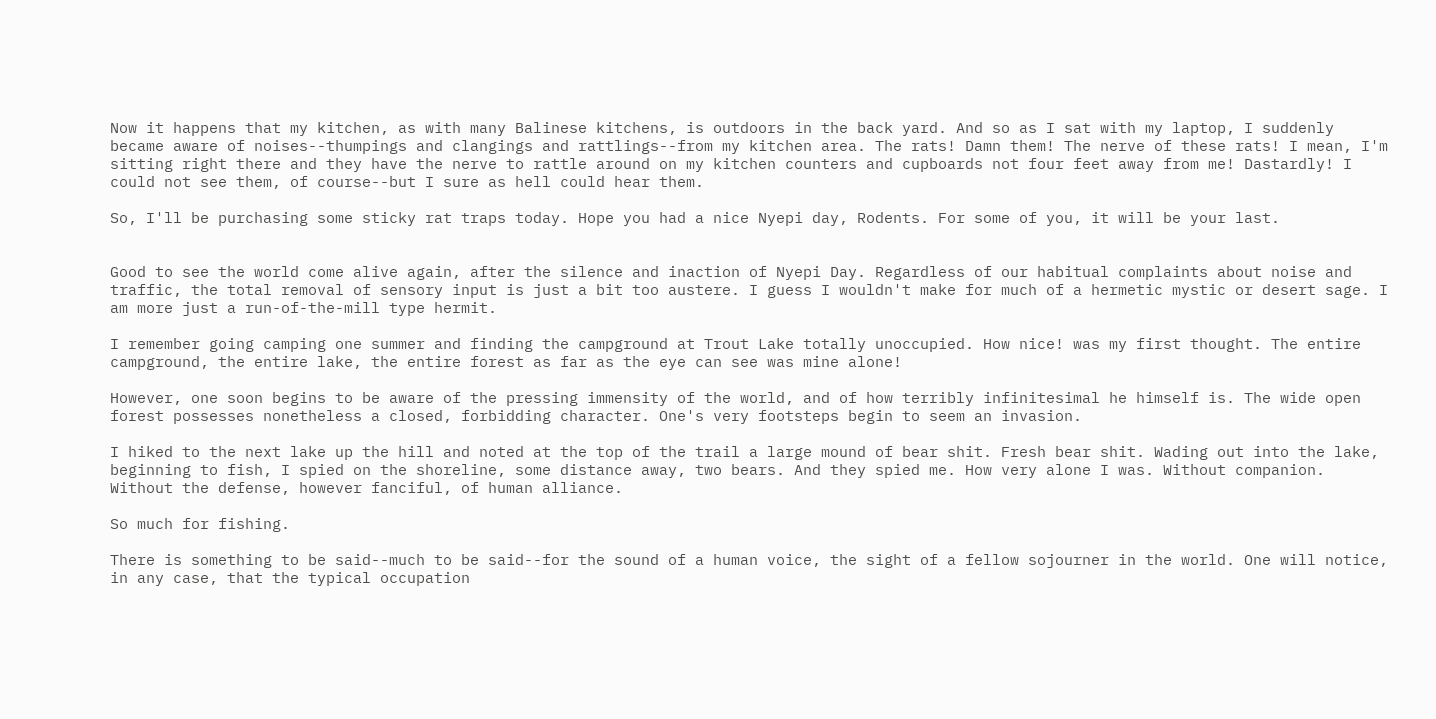Now it happens that my kitchen, as with many Balinese kitchens, is outdoors in the back yard. And so as I sat with my laptop, I suddenly became aware of noises--thumpings and clangings and rattlings--from my kitchen area. The rats! Damn them! The nerve of these rats! I mean, I'm sitting right there and they have the nerve to rattle around on my kitchen counters and cupboards not four feet away from me! Dastardly! I could not see them, of course--but I sure as hell could hear them.

So, I'll be purchasing some sticky rat traps today. Hope you had a nice Nyepi day, Rodents. For some of you, it will be your last.


Good to see the world come alive again, after the silence and inaction of Nyepi Day. Regardless of our habitual complaints about noise and traffic, the total removal of sensory input is just a bit too austere. I guess I wouldn't make for much of a hermetic mystic or desert sage. I am more just a run-of-the-mill type hermit.

I remember going camping one summer and finding the campground at Trout Lake totally unoccupied. How nice! was my first thought. The entire campground, the entire lake, the entire forest as far as the eye can see was mine alone!

However, one soon begins to be aware of the pressing immensity of the world, and of how terribly infinitesimal he himself is. The wide open forest possesses nonetheless a closed, forbidding character. One's very footsteps begin to seem an invasion.

I hiked to the next lake up the hill and noted at the top of the trail a large mound of bear shit. Fresh bear shit. Wading out into the lake, beginning to fish, I spied on the shoreline, some distance away, two bears. And they spied me. How very alone I was. Without companion. Without the defense, however fanciful, of human alliance.

So much for fishing.

There is something to be said--much to be said--for the sound of a human voice, the sight of a fellow sojourner in the world. One will notice, in any case, that the typical occupation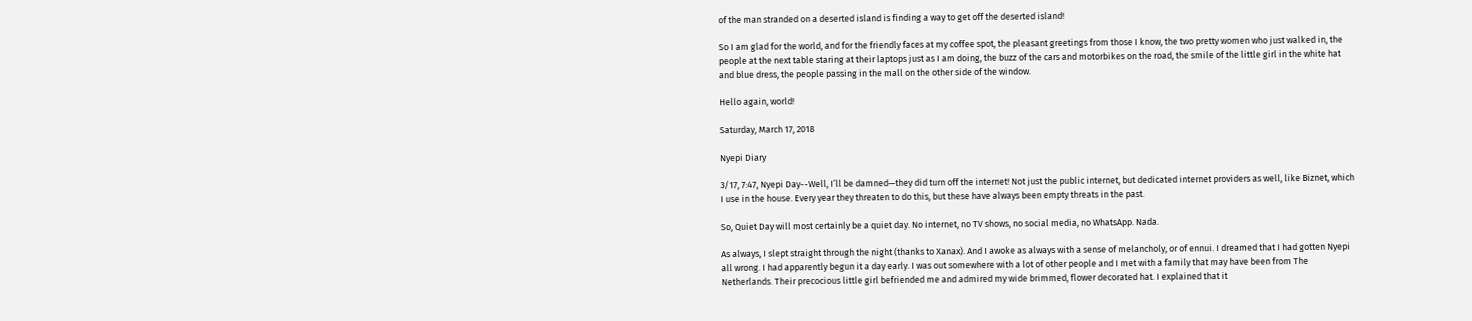of the man stranded on a deserted island is finding a way to get off the deserted island!

So I am glad for the world, and for the friendly faces at my coffee spot, the pleasant greetings from those I know, the two pretty women who just walked in, the people at the next table staring at their laptops just as I am doing, the buzz of the cars and motorbikes on the road, the smile of the little girl in the white hat and blue dress, the people passing in the mall on the other side of the window.

Hello again, world!

Saturday, March 17, 2018

Nyepi Diary

3/17, 7:47, Nyepi Day--Well, I’ll be damned—they did turn off the internet! Not just the public internet, but dedicated internet providers as well, like Biznet, which I use in the house. Every year they threaten to do this, but these have always been empty threats in the past.

So, Quiet Day will most certainly be a quiet day. No internet, no TV shows, no social media, no WhatsApp. Nada.

As always, I slept straight through the night (thanks to Xanax). And I awoke as always with a sense of melancholy, or of ennui. I dreamed that I had gotten Nyepi all wrong. I had apparently begun it a day early. I was out somewhere with a lot of other people and I met with a family that may have been from The Netherlands. Their precocious little girl befriended me and admired my wide brimmed, flower decorated hat. I explained that it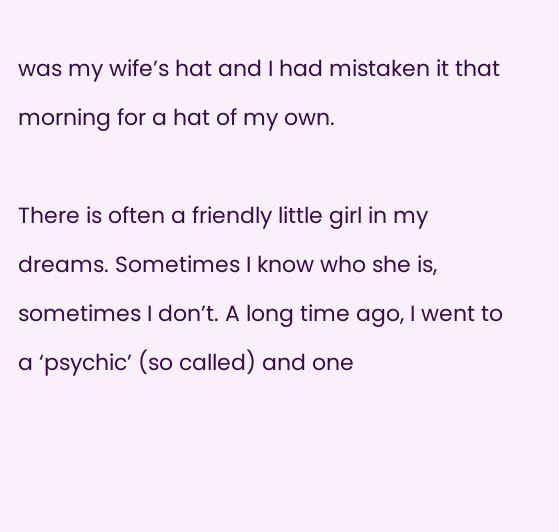was my wife’s hat and I had mistaken it that morning for a hat of my own.

There is often a friendly little girl in my dreams. Sometimes I know who she is, sometimes I don’t. A long time ago, I went to a ‘psychic’ (so called) and one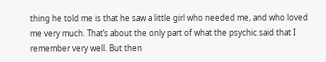thing he told me is that he saw a little girl who needed me, and who loved me very much. That’s about the only part of what the psychic said that I remember very well. But then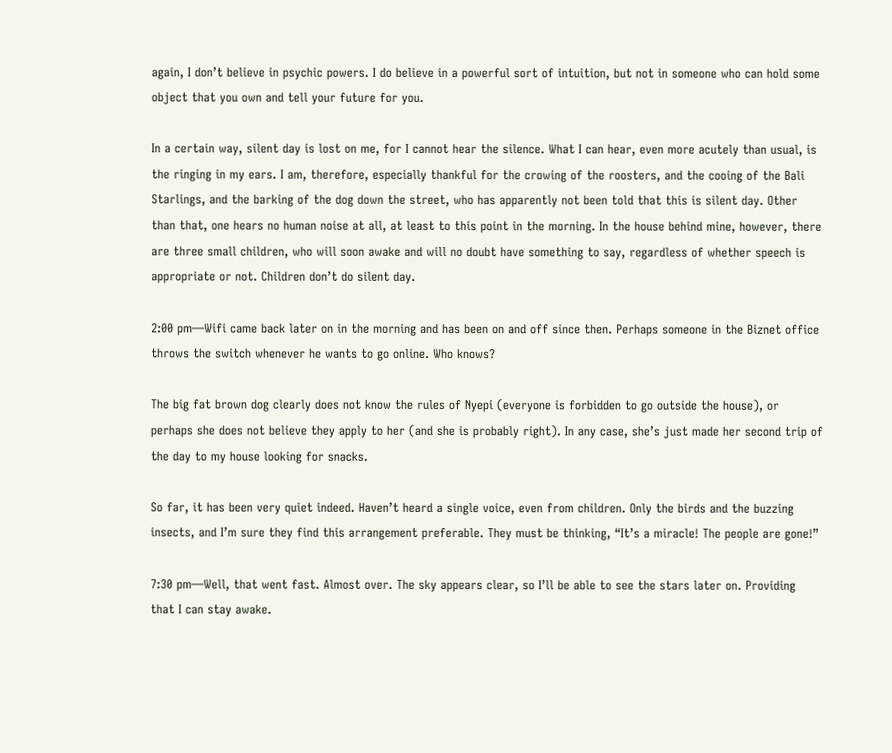again, I don’t believe in psychic powers. I do believe in a powerful sort of intuition, but not in someone who can hold some object that you own and tell your future for you.

In a certain way, silent day is lost on me, for I cannot hear the silence. What I can hear, even more acutely than usual, is the ringing in my ears. I am, therefore, especially thankful for the crowing of the roosters, and the cooing of the Bali Starlings, and the barking of the dog down the street, who has apparently not been told that this is silent day. Other than that, one hears no human noise at all, at least to this point in the morning. In the house behind mine, however, there are three small children, who will soon awake and will no doubt have something to say, regardless of whether speech is appropriate or not. Children don’t do silent day.

2:00 pm—Wifi came back later on in the morning and has been on and off since then. Perhaps someone in the Biznet office throws the switch whenever he wants to go online. Who knows?

The big fat brown dog clearly does not know the rules of Nyepi (everyone is forbidden to go outside the house), or perhaps she does not believe they apply to her (and she is probably right). In any case, she’s just made her second trip of the day to my house looking for snacks.

So far, it has been very quiet indeed. Haven’t heard a single voice, even from children. Only the birds and the buzzing insects, and I’m sure they find this arrangement preferable. They must be thinking, “It’s a miracle! The people are gone!”

7:30 pm—Well, that went fast. Almost over. The sky appears clear, so I’ll be able to see the stars later on. Providing that I can stay awake.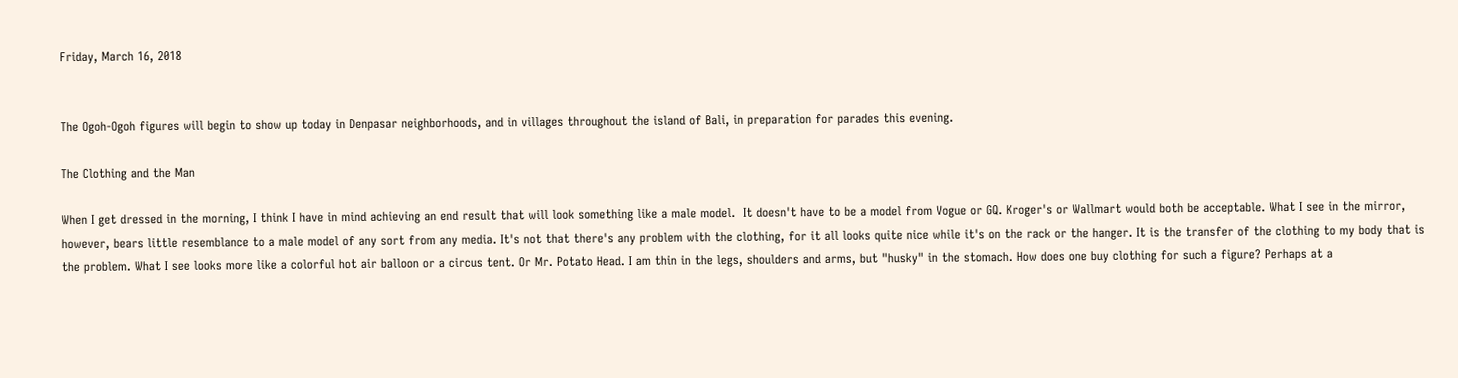Friday, March 16, 2018


The Ogoh-Ogoh figures will begin to show up today in Denpasar neighborhoods, and in villages throughout the island of Bali, in preparation for parades this evening.

The Clothing and the Man

When I get dressed in the morning, I think I have in mind achieving an end result that will look something like a male model.  It doesn't have to be a model from Vogue or GQ. Kroger's or Wallmart would both be acceptable. What I see in the mirror, however, bears little resemblance to a male model of any sort from any media. It's not that there's any problem with the clothing, for it all looks quite nice while it's on the rack or the hanger. It is the transfer of the clothing to my body that is the problem. What I see looks more like a colorful hot air balloon or a circus tent. Or Mr. Potato Head. I am thin in the legs, shoulders and arms, but "husky" in the stomach. How does one buy clothing for such a figure? Perhaps at a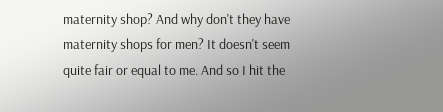maternity shop? And why don't they have maternity shops for men? It doesn't seem quite fair or equal to me. And so I hit the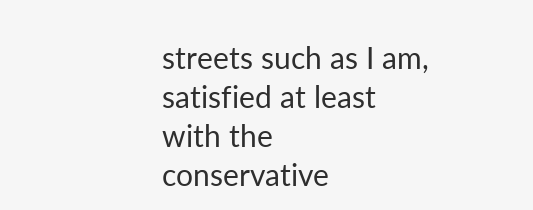streets such as I am, satisfied at least with the conservative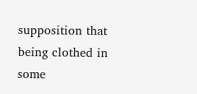supposition that being clothed in some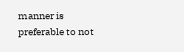manner is preferable to not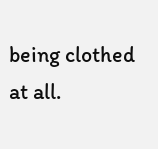being clothed at all.